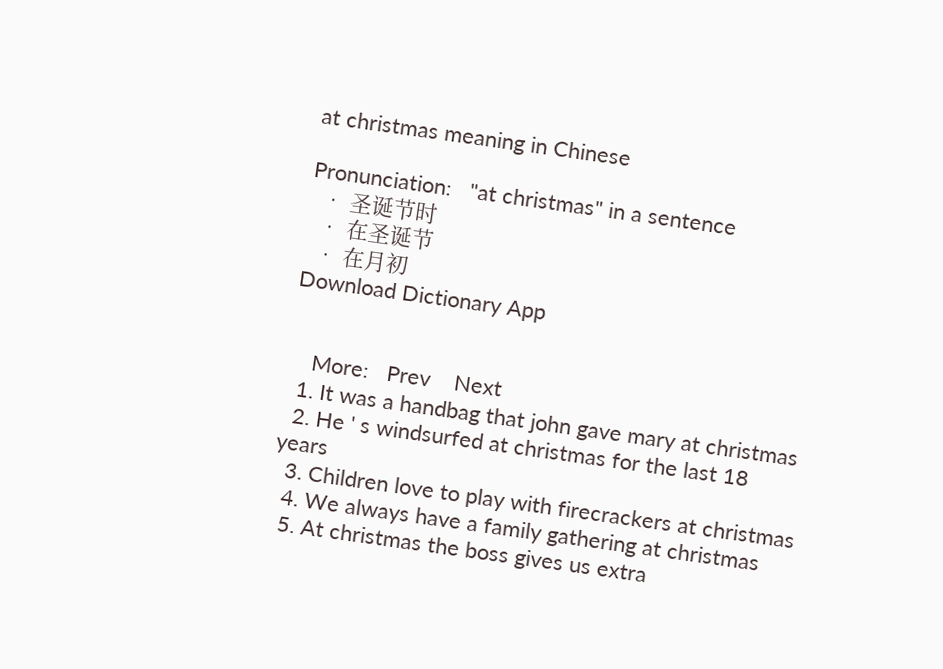at christmas meaning in Chinese

Pronunciation:   "at christmas" in a sentence
  • 圣诞节时
  • 在圣诞节
  • 在月初
Download Dictionary App


    More:   Prev    Next
  1. It was a handbag that john gave mary at christmas
  2. He ' s windsurfed at christmas for the last 18 years
  3. Children love to play with firecrackers at christmas
  4. We always have a family gathering at christmas
  5. At christmas the boss gives us extra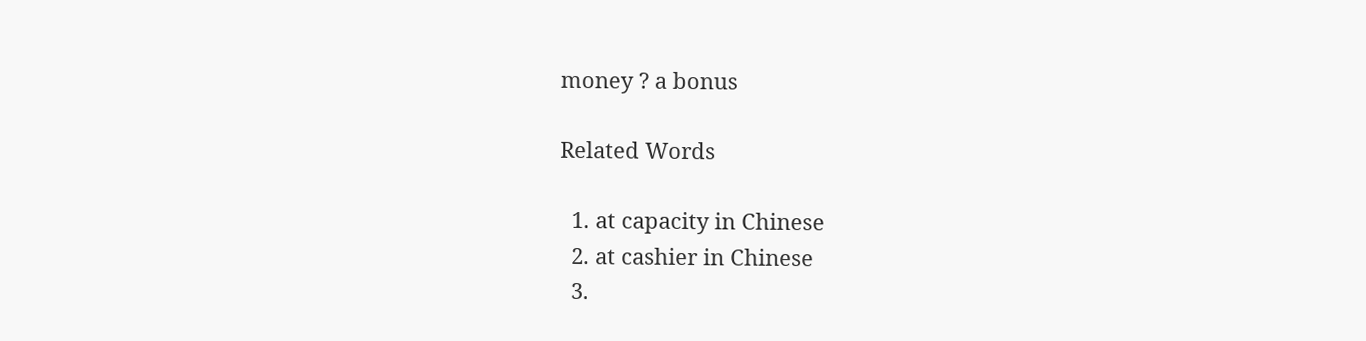money ? a bonus

Related Words

  1. at capacity in Chinese
  2. at cashier in Chinese
  3.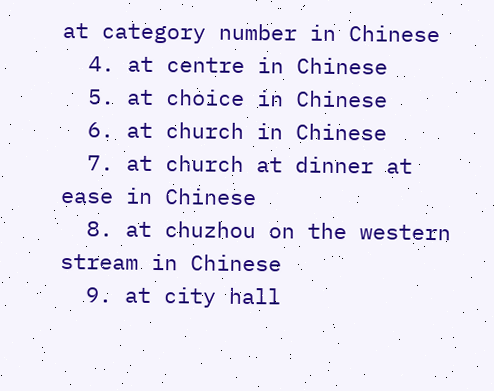at category number in Chinese
  4. at centre in Chinese
  5. at choice in Chinese
  6. at church in Chinese
  7. at church at dinner at ease in Chinese
  8. at chuzhou on the western stream in Chinese
  9. at city hall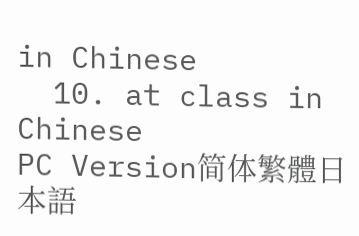in Chinese
  10. at class in Chinese
PC Version简体繁體日本語